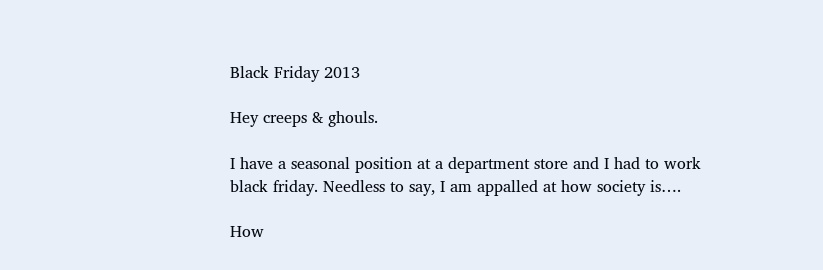Black Friday 2013

Hey creeps & ghouls.

I have a seasonal position at a department store and I had to work black friday. Needless to say, I am appalled at how society is….

How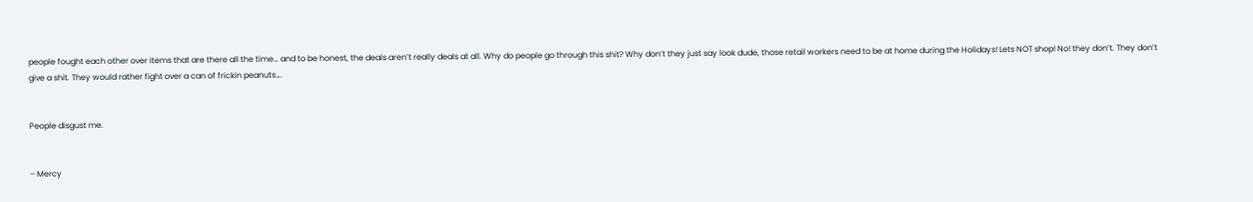people fought each other over items that are there all the time… and to be honest, the deals aren’t really deals at all. Why do people go through this shit? Why don’t they just say look dude, those retail workers need to be at home during the Holidays! Lets NOT shop! No! they don’t. They don’t give a shit. They would rather fight over a can of frickin peanuts….


People disgust me.


– Mercy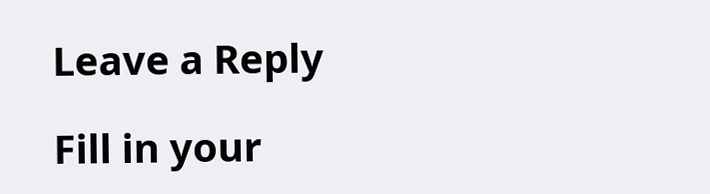Leave a Reply

Fill in your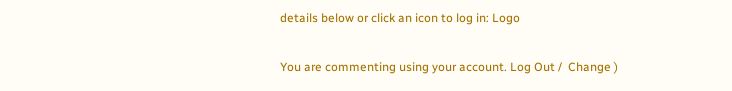details below or click an icon to log in: Logo

You are commenting using your account. Log Out /  Change )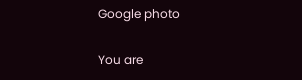Google photo

You are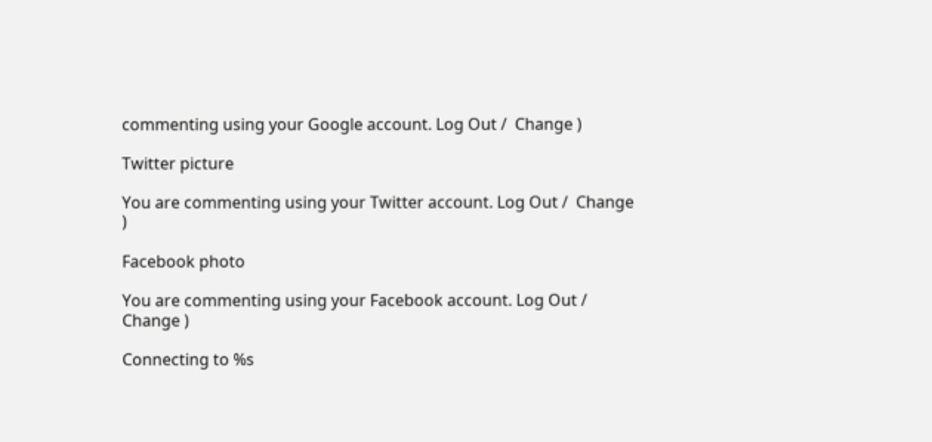commenting using your Google account. Log Out /  Change )

Twitter picture

You are commenting using your Twitter account. Log Out /  Change )

Facebook photo

You are commenting using your Facebook account. Log Out /  Change )

Connecting to %s